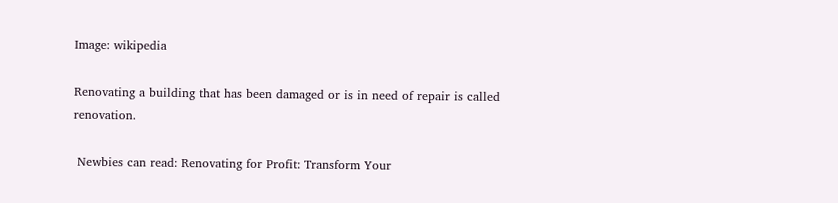Image: wikipedia

Renovating a building that has been damaged or is in need of repair is called renovation.

 Newbies can read: Renovating for Profit: Transform Your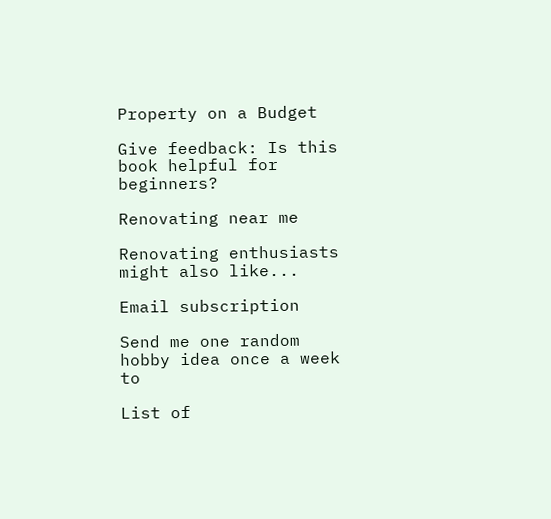Property on a Budget

Give feedback: Is this book helpful for beginners?

Renovating near me

Renovating enthusiasts might also like...

Email subscription

Send me one random hobby idea once a week to

List of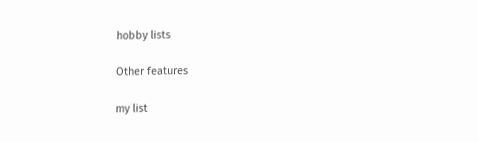hobby lists

Other features

my list